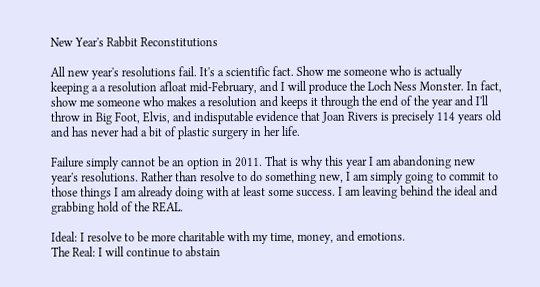New Year's Rabbit Reconstitutions

All new year's resolutions fail. It's a scientific fact. Show me someone who is actually keeping a a resolution afloat mid-February, and I will produce the Loch Ness Monster. In fact, show me someone who makes a resolution and keeps it through the end of the year and I'll throw in Big Foot, Elvis, and indisputable evidence that Joan Rivers is precisely 114 years old and has never had a bit of plastic surgery in her life.

Failure simply cannot be an option in 2011. That is why this year I am abandoning new year's resolutions. Rather than resolve to do something new, I am simply going to commit to those things I am already doing with at least some success. I am leaving behind the ideal and grabbing hold of the REAL.

Ideal: I resolve to be more charitable with my time, money, and emotions.
The Real: I will continue to abstain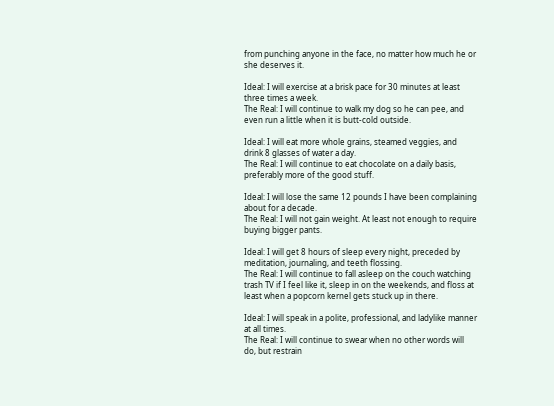from punching anyone in the face, no matter how much he or she deserves it.

Ideal: I will exercise at a brisk pace for 30 minutes at least three times a week.
The Real: I will continue to walk my dog so he can pee, and even run a little when it is butt-cold outside.

Ideal: I will eat more whole grains, steamed veggies, and drink 8 glasses of water a day.
The Real: I will continue to eat chocolate on a daily basis, preferably more of the good stuff.

Ideal: I will lose the same 12 pounds I have been complaining about for a decade.
The Real: I will not gain weight. At least not enough to require buying bigger pants.

Ideal: I will get 8 hours of sleep every night, preceded by meditation, journaling, and teeth flossing.
The Real: I will continue to fall asleep on the couch watching trash TV if I feel like it, sleep in on the weekends, and floss at least when a popcorn kernel gets stuck up in there.

Ideal: I will speak in a polite, professional, and ladylike manner at all times.
The Real: I will continue to swear when no other words will do, but restrain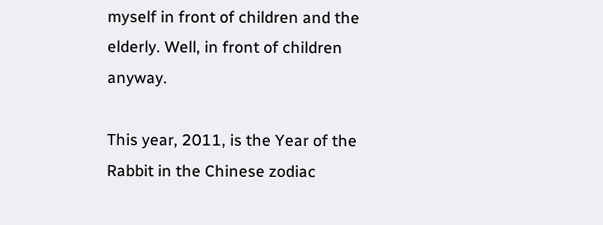myself in front of children and the elderly. Well, in front of children anyway.

This year, 2011, is the Year of the Rabbit in the Chinese zodiac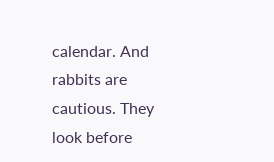calendar. And rabbits are cautious. They look before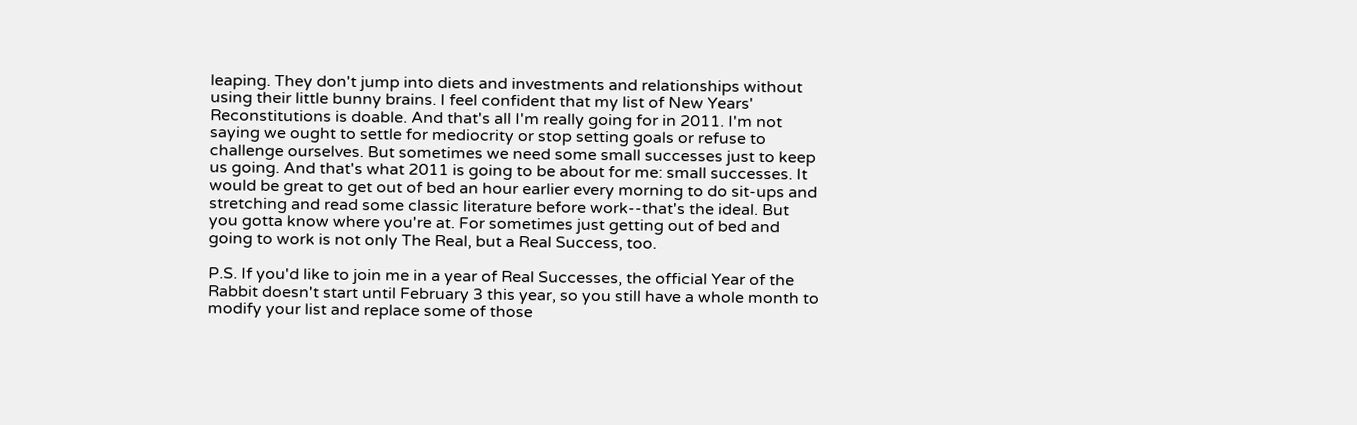leaping. They don't jump into diets and investments and relationships without using their little bunny brains. I feel confident that my list of New Years' Reconstitutions is doable. And that's all I'm really going for in 2011. I'm not saying we ought to settle for mediocrity or stop setting goals or refuse to challenge ourselves. But sometimes we need some small successes just to keep us going. And that's what 2011 is going to be about for me: small successes. It would be great to get out of bed an hour earlier every morning to do sit-ups and stretching and read some classic literature before work--that's the ideal. But you gotta know where you're at. For sometimes just getting out of bed and going to work is not only The Real, but a Real Success, too.

P.S. If you'd like to join me in a year of Real Successes, the official Year of the Rabbit doesn't start until February 3 this year, so you still have a whole month to modify your list and replace some of those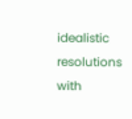idealistic resolutions with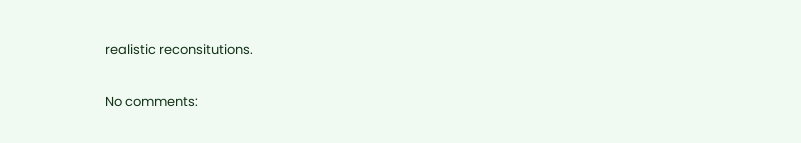realistic reconsitutions.

No comments: